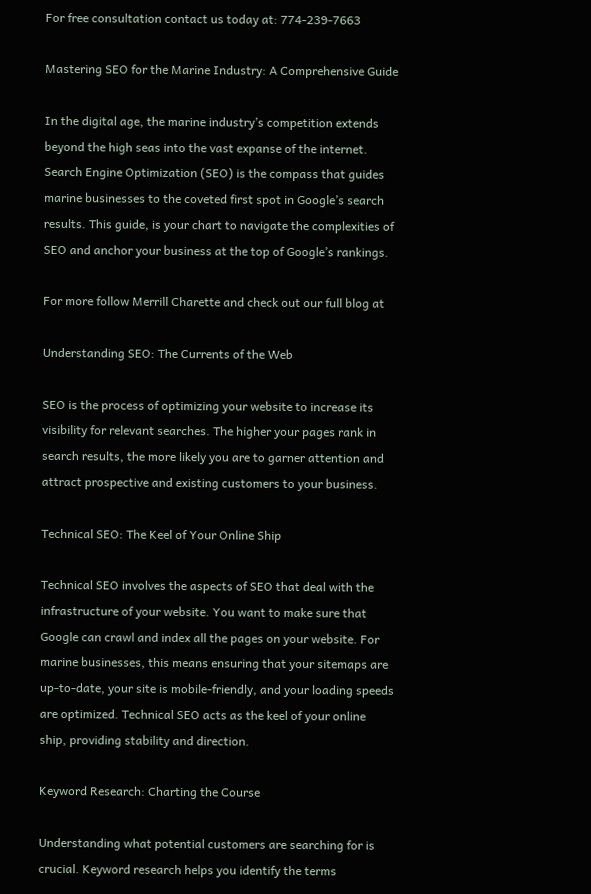For free consultation contact us today at: 774-239-7663

Mastering SEO for the Marine Industry: A Comprehensive Guide

In the digital age, the marine industry’s competition extends beyond the high seas into the vast expanse of the internet. Search Engine Optimization (SEO) is the compass that guides marine businesses to the coveted first spot in Google’s search results. This guide, is your chart to navigate the complexities of SEO and anchor your business at the top of Google’s rankings.

For more follow Merrill Charette and check out our full blog at

Understanding SEO: The Currents of the Web

SEO is the process of optimizing your website to increase its visibility for relevant searches. The higher your pages rank in search results, the more likely you are to garner attention and attract prospective and existing customers to your business.

Technical SEO: The Keel of Your Online Ship

Technical SEO involves the aspects of SEO that deal with the infrastructure of your website. You want to make sure that Google can crawl and index all the pages on your website. For marine businesses, this means ensuring that your sitemaps are up-to-date, your site is mobile-friendly, and your loading speeds are optimized. Technical SEO acts as the keel of your online ship, providing stability and direction.

Keyword Research: Charting the Course

Understanding what potential customers are searching for is crucial. Keyword research helps you identify the terms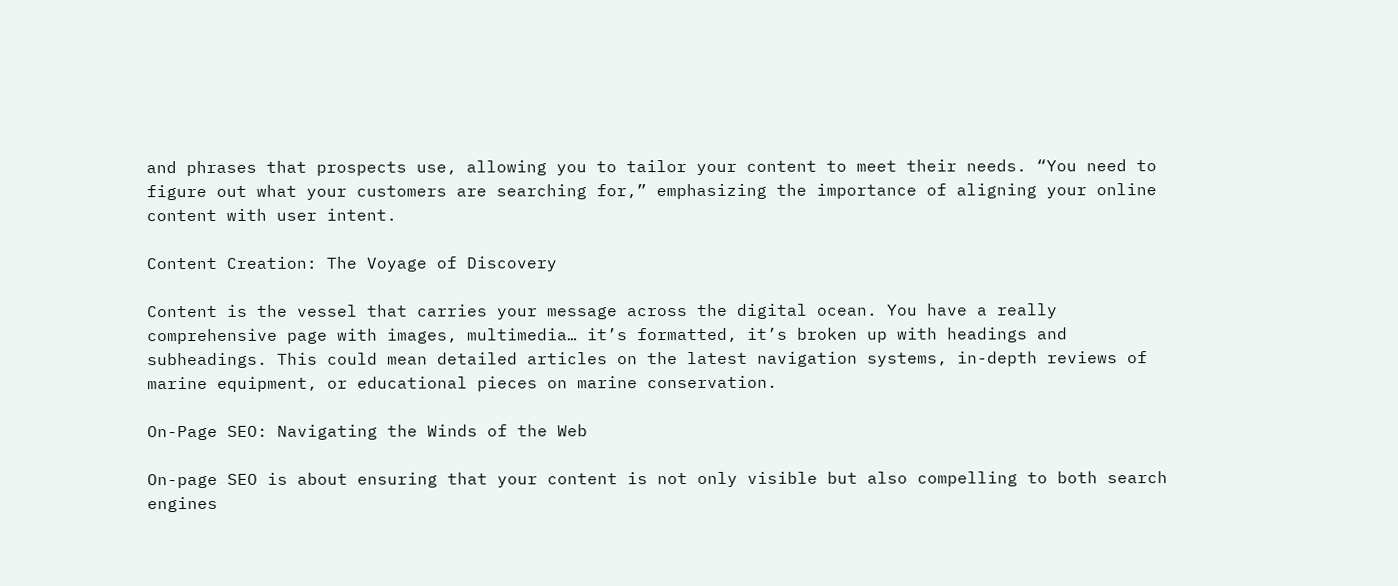and phrases that prospects use, allowing you to tailor your content to meet their needs. “You need to figure out what your customers are searching for,” emphasizing the importance of aligning your online content with user intent.

Content Creation: The Voyage of Discovery

Content is the vessel that carries your message across the digital ocean. You have a really comprehensive page with images, multimedia… it’s formatted, it’s broken up with headings and subheadings. This could mean detailed articles on the latest navigation systems, in-depth reviews of marine equipment, or educational pieces on marine conservation.

On-Page SEO: Navigating the Winds of the Web

On-page SEO is about ensuring that your content is not only visible but also compelling to both search engines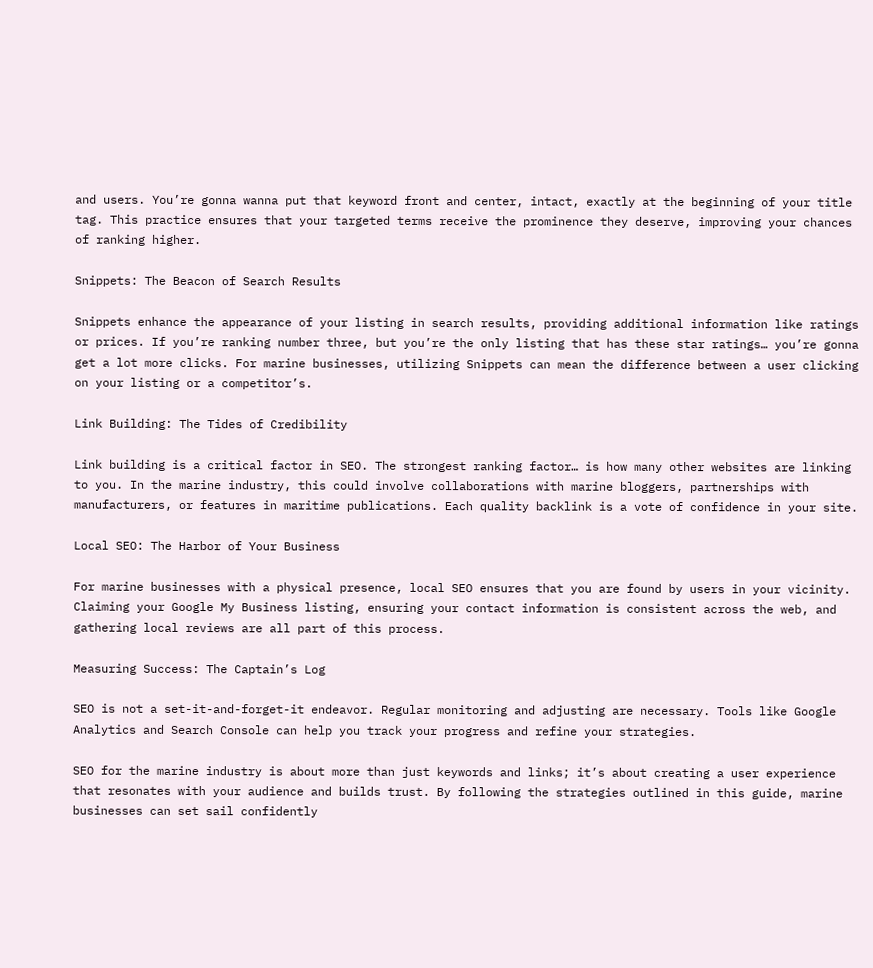and users. You’re gonna wanna put that keyword front and center, intact, exactly at the beginning of your title tag. This practice ensures that your targeted terms receive the prominence they deserve, improving your chances of ranking higher.

Snippets: The Beacon of Search Results

Snippets enhance the appearance of your listing in search results, providing additional information like ratings or prices. If you’re ranking number three, but you’re the only listing that has these star ratings… you’re gonna get a lot more clicks. For marine businesses, utilizing Snippets can mean the difference between a user clicking on your listing or a competitor’s.

Link Building: The Tides of Credibility

Link building is a critical factor in SEO. The strongest ranking factor… is how many other websites are linking to you. In the marine industry, this could involve collaborations with marine bloggers, partnerships with manufacturers, or features in maritime publications. Each quality backlink is a vote of confidence in your site.

Local SEO: The Harbor of Your Business

For marine businesses with a physical presence, local SEO ensures that you are found by users in your vicinity. Claiming your Google My Business listing, ensuring your contact information is consistent across the web, and gathering local reviews are all part of this process.

Measuring Success: The Captain’s Log

SEO is not a set-it-and-forget-it endeavor. Regular monitoring and adjusting are necessary. Tools like Google Analytics and Search Console can help you track your progress and refine your strategies.

SEO for the marine industry is about more than just keywords and links; it’s about creating a user experience that resonates with your audience and builds trust. By following the strategies outlined in this guide, marine businesses can set sail confidently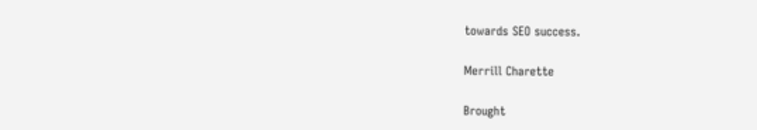towards SEO success.

Merrill Charette

Brought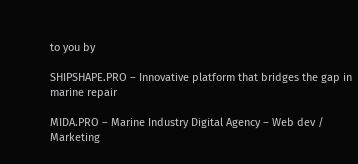to you by

SHIPSHAPE.PRO – Innovative platform that bridges the gap in marine repair

MIDA.PRO – Marine Industry Digital Agency – Web dev / Marketing